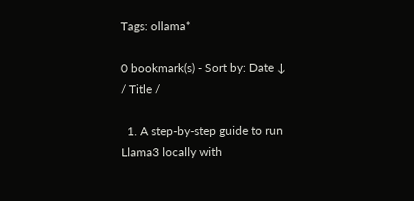Tags: ollama*

0 bookmark(s) - Sort by: Date ↓ / Title /

  1. A step-by-step guide to run Llama3 locally with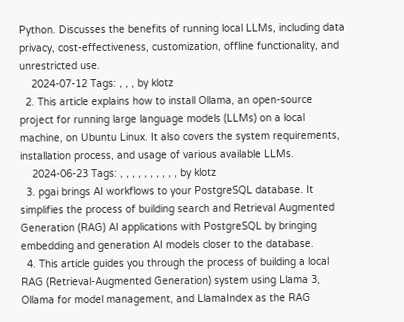Python. Discusses the benefits of running local LLMs, including data privacy, cost-effectiveness, customization, offline functionality, and unrestricted use.
    2024-07-12 Tags: , , , by klotz
  2. This article explains how to install Ollama, an open-source project for running large language models (LLMs) on a local machine, on Ubuntu Linux. It also covers the system requirements, installation process, and usage of various available LLMs.
    2024-06-23 Tags: , , , , , , , , , , by klotz
  3. pgai brings AI workflows to your PostgreSQL database. It simplifies the process of building search and Retrieval Augmented Generation (RAG) AI applications with PostgreSQL by bringing embedding and generation AI models closer to the database.
  4. This article guides you through the process of building a local RAG (Retrieval-Augmented Generation) system using Llama 3, Ollama for model management, and LlamaIndex as the RAG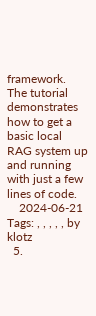framework. The tutorial demonstrates how to get a basic local RAG system up and running with just a few lines of code.
    2024-06-21 Tags: , , , , , by klotz
  5.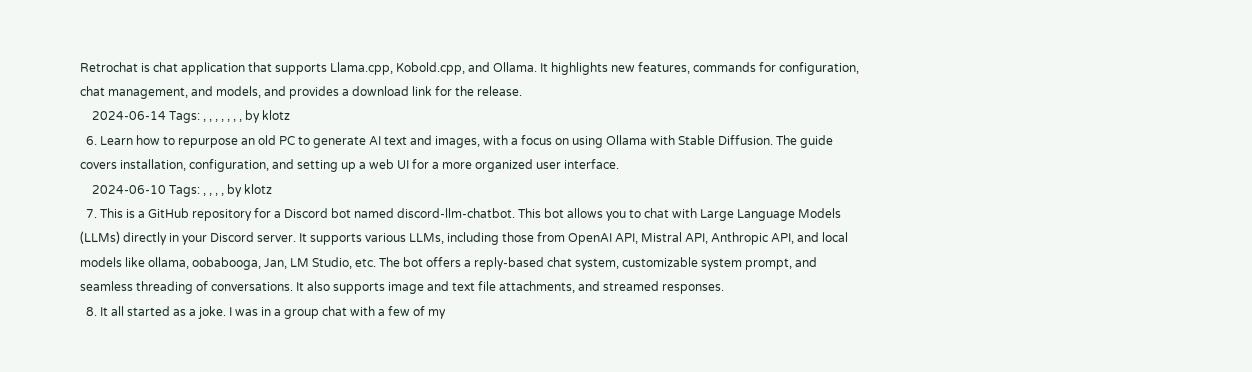Retrochat is chat application that supports Llama.cpp, Kobold.cpp, and Ollama. It highlights new features, commands for configuration, chat management, and models, and provides a download link for the release.
    2024-06-14 Tags: , , , , , , , by klotz
  6. Learn how to repurpose an old PC to generate AI text and images, with a focus on using Ollama with Stable Diffusion. The guide covers installation, configuration, and setting up a web UI for a more organized user interface.
    2024-06-10 Tags: , , , , by klotz
  7. This is a GitHub repository for a Discord bot named discord-llm-chatbot. This bot allows you to chat with Large Language Models (LLMs) directly in your Discord server. It supports various LLMs, including those from OpenAI API, Mistral API, Anthropic API, and local models like ollama, oobabooga, Jan, LM Studio, etc. The bot offers a reply-based chat system, customizable system prompt, and seamless threading of conversations. It also supports image and text file attachments, and streamed responses.
  8. It all started as a joke. I was in a group chat with a few of my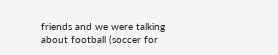friends and we were talking about football (soccer for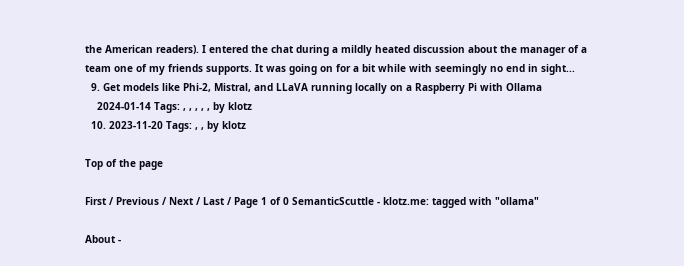the American readers). I entered the chat during a mildly heated discussion about the manager of a team one of my friends supports. It was going on for a bit while with seemingly no end in sight...
  9. Get models like Phi-2, Mistral, and LLaVA running locally on a Raspberry Pi with Ollama
    2024-01-14 Tags: , , , , , by klotz
  10. 2023-11-20 Tags: , , by klotz

Top of the page

First / Previous / Next / Last / Page 1 of 0 SemanticScuttle - klotz.me: tagged with "ollama"

About -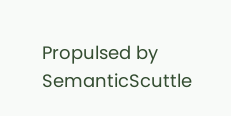Propulsed by SemanticScuttle